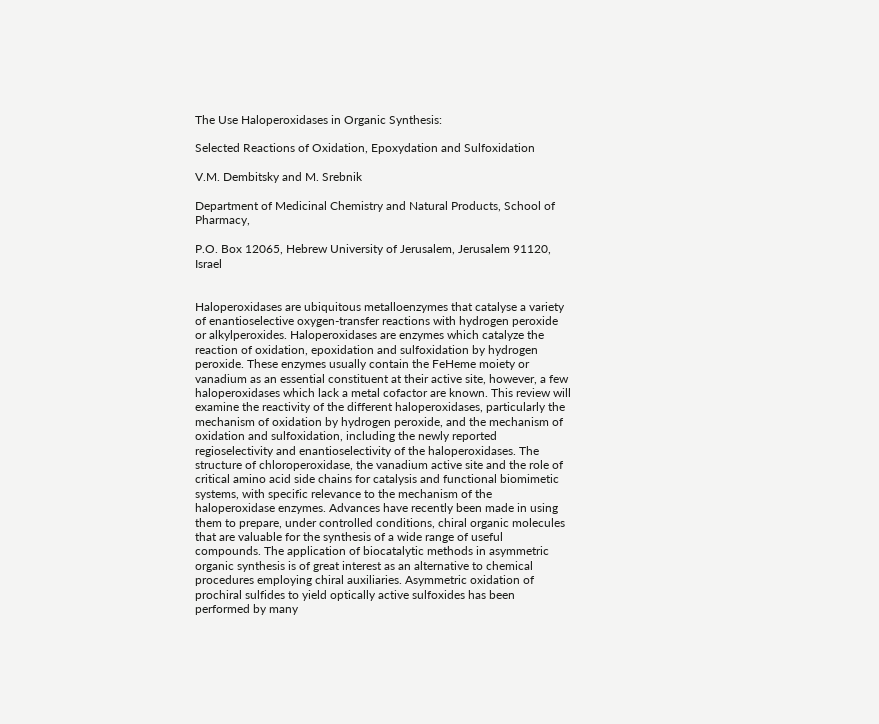The Use Haloperoxidases in Organic Synthesis:

Selected Reactions of Oxidation, Epoxydation and Sulfoxidation

V.M. Dembitsky and M. Srebnik

Department of Medicinal Chemistry and Natural Products, School of Pharmacy,

P.O. Box 12065, Hebrew University of Jerusalem, Jerusalem 91120, Israel


Haloperoxidases are ubiquitous metalloenzymes that catalyse a variety of enantioselective oxygen-transfer reactions with hydrogen peroxide or alkylperoxides. Haloperoxidases are enzymes which catalyze the reaction of oxidation, epoxidation and sulfoxidation by hydrogen peroxide. These enzymes usually contain the FeHeme moiety or vanadium as an essential constituent at their active site, however, a few haloperoxidases which lack a metal cofactor are known. This review will examine the reactivity of the different haloperoxidases, particularly the mechanism of oxidation by hydrogen peroxide, and the mechanism of oxidation and sulfoxidation, including the newly reported regioselectivity and enantioselectivity of the haloperoxidases. The structure of chloroperoxidase, the vanadium active site and the role of critical amino acid side chains for catalysis and functional biomimetic systems, with specific relevance to the mechanism of the haloperoxidase enzymes. Advances have recently been made in using them to prepare, under controlled conditions, chiral organic molecules that are valuable for the synthesis of a wide range of useful compounds. The application of biocatalytic methods in asymmetric organic synthesis is of great interest as an alternative to chemical procedures employing chiral auxiliaries. Asymmetric oxidation of prochiral sulfides to yield optically active sulfoxides has been performed by many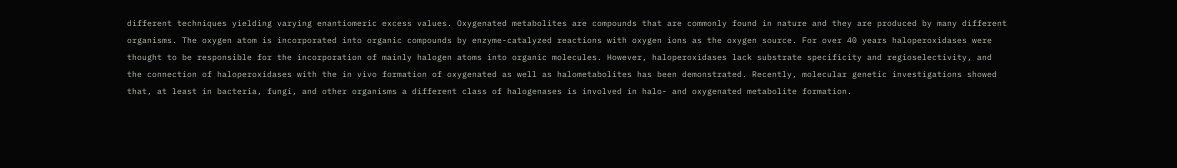different techniques yielding varying enantiomeric excess values. Oxygenated metabolites are compounds that are commonly found in nature and they are produced by many different organisms. The oxygen atom is incorporated into organic compounds by enzyme-catalyzed reactions with oxygen ions as the oxygen source. For over 40 years haloperoxidases were thought to be responsible for the incorporation of mainly halogen atoms into organic molecules. However, haloperoxidases lack substrate specificity and regioselectivity, and the connection of haloperoxidases with the in vivo formation of oxygenated as well as halometabolites has been demonstrated. Recently, molecular genetic investigations showed that, at least in bacteria, fungi, and other organisms a different class of halogenases is involved in halo- and oxygenated metabolite formation.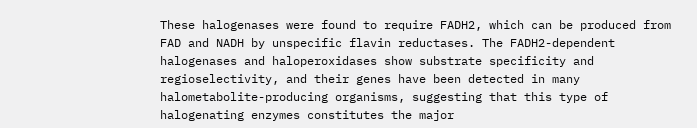These halogenases were found to require FADH2, which can be produced from FAD and NADH by unspecific flavin reductases. The FADH2-dependent halogenases and haloperoxidases show substrate specificity and regioselectivity, and their genes have been detected in many halometabolite-producing organisms, suggesting that this type of halogenating enzymes constitutes the major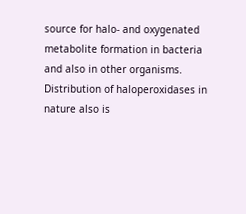source for halo- and oxygenated metabolite formation in bacteria and also in other organisms. Distribution of haloperoxidases in nature also is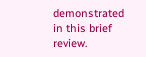demonstrated in this brief review.